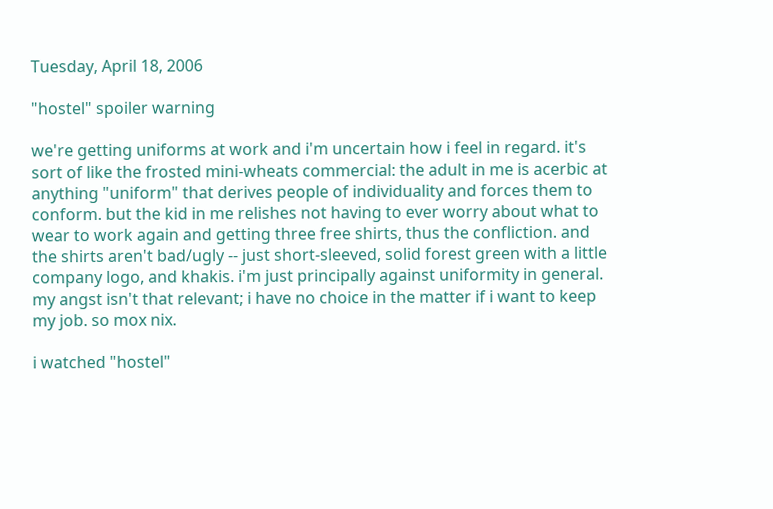Tuesday, April 18, 2006

"hostel" spoiler warning

we're getting uniforms at work and i'm uncertain how i feel in regard. it's sort of like the frosted mini-wheats commercial: the adult in me is acerbic at anything "uniform" that derives people of individuality and forces them to conform. but the kid in me relishes not having to ever worry about what to wear to work again and getting three free shirts, thus the confliction. and the shirts aren't bad/ugly -- just short-sleeved, solid forest green with a little company logo, and khakis. i'm just principally against uniformity in general. my angst isn't that relevant; i have no choice in the matter if i want to keep my job. so mox nix.

i watched "hostel"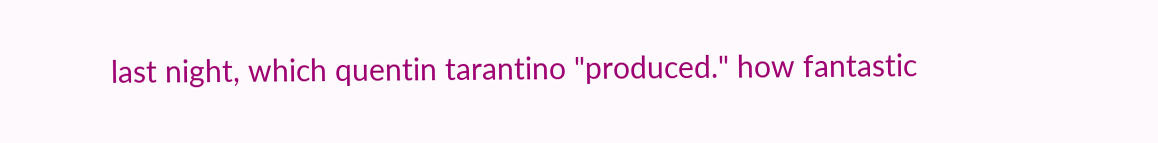last night, which quentin tarantino "produced." how fantastic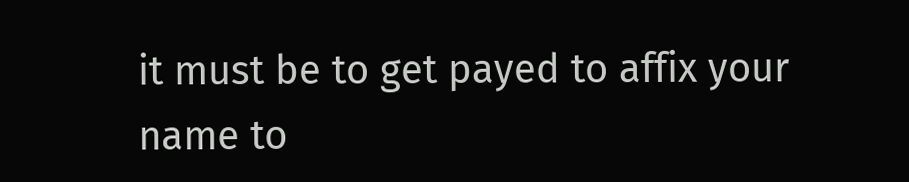it must be to get payed to affix your name to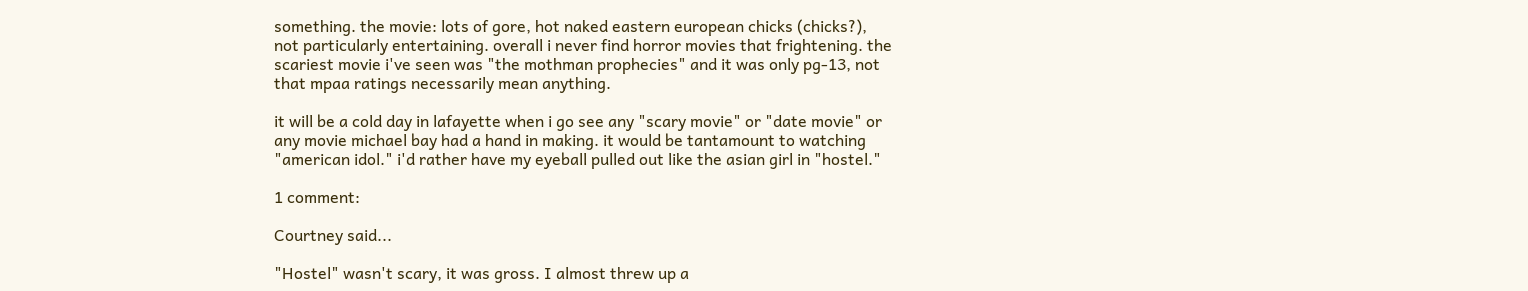something. the movie: lots of gore, hot naked eastern european chicks (chicks?), not particularly entertaining. overall i never find horror movies that frightening. the scariest movie i've seen was "the mothman prophecies" and it was only pg-13, not that mpaa ratings necessarily mean anything.

it will be a cold day in lafayette when i go see any "scary movie" or "date movie" or any movie michael bay had a hand in making. it would be tantamount to watching "american idol." i'd rather have my eyeball pulled out like the asian girl in "hostel."

1 comment:

Courtney said...

"Hostel" wasn't scary, it was gross. I almost threw up a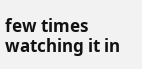few times watching it in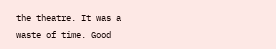the theatre. It was a waste of time. Good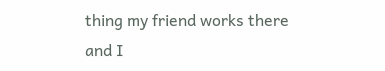thing my friend works there and I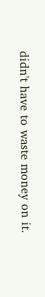didn't have to waste money on it.